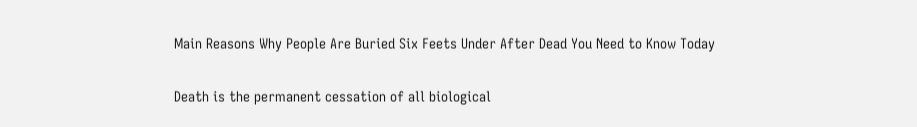Main Reasons Why People Are Buried Six Feets Under After Dead You Need to Know Today

Death is the permanent cessation of all biological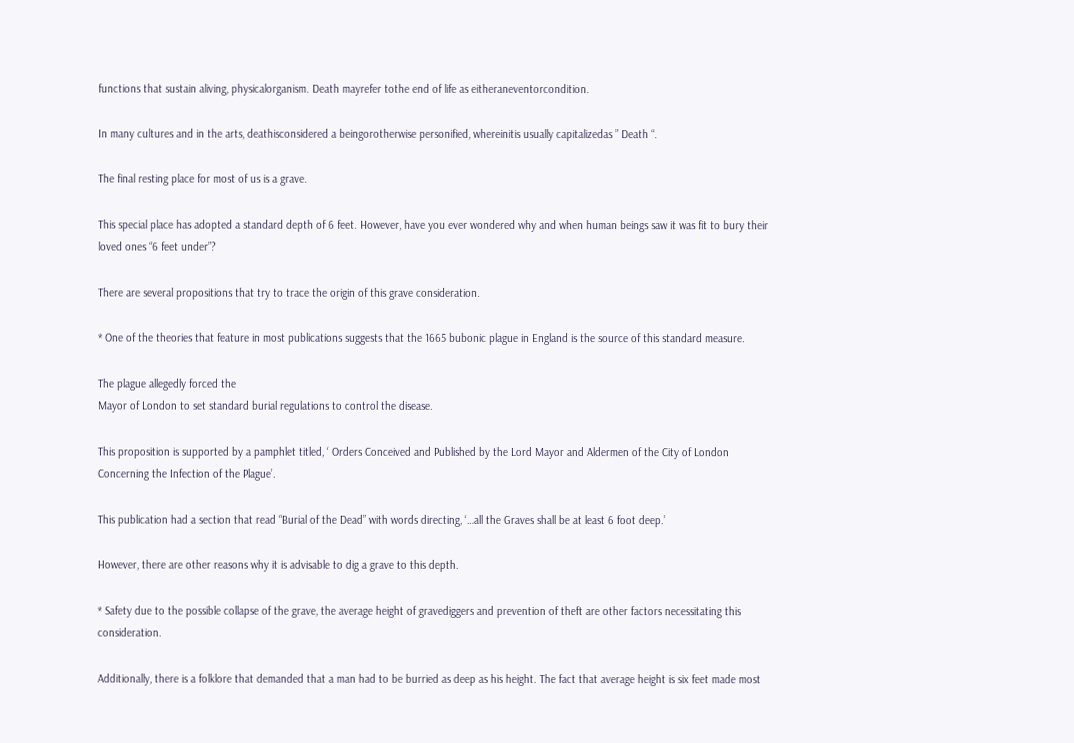functions that sustain aliving, physicalorganism. Death mayrefer tothe end of life as eitheraneventorcondition.

In many cultures and in the arts, deathisconsidered a beingorotherwise personified, whereinitis usually capitalizedas ” Death “.

The final resting place for most of us is a grave.

This special place has adopted a standard depth of 6 feet. However, have you ever wondered why and when human beings saw it was fit to bury their loved ones “6 feet under”?

There are several propositions that try to trace the origin of this grave consideration.

* One of the theories that feature in most publications suggests that the 1665 bubonic plague in England is the source of this standard measure.

The plague allegedly forced the
Mayor of London to set standard burial regulations to control the disease.

This proposition is supported by a pamphlet titled, ‘ Orders Conceived and Published by the Lord Mayor and Aldermen of the City of London Concerning the Infection of the Plague’.

This publication had a section that read “Burial of the Dead” with words directing, ‘…all the Graves shall be at least 6 foot deep.’

However, there are other reasons why it is advisable to dig a grave to this depth.

* Safety due to the possible collapse of the grave, the average height of gravediggers and prevention of theft are other factors necessitating this consideration.

Additionally, there is a folklore that demanded that a man had to be burried as deep as his height. The fact that average height is six feet made most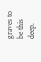graves to be this deep.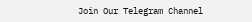Join Our Telegram Channel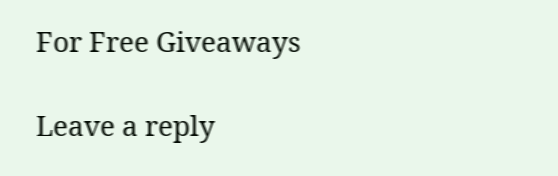For Free Giveaways

Leave a reply